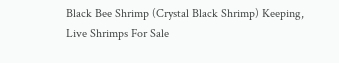Black Bee Shrimp (Crystal Black Shrimp) Keeping, Live Shrimps For Sale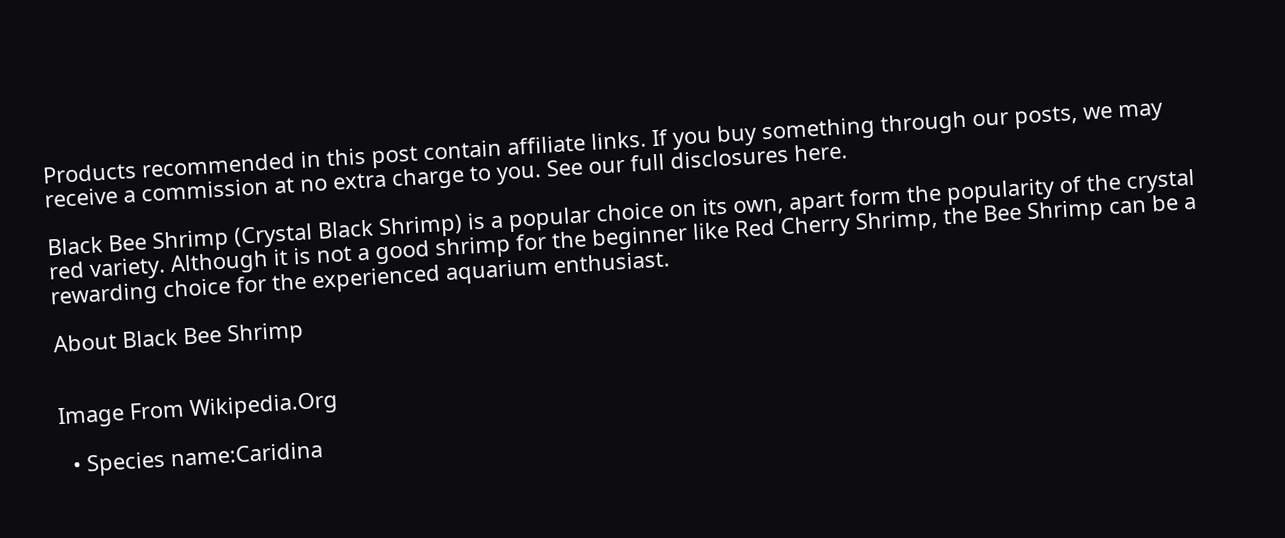Products recommended in this post contain affiliate links. If you buy something through our posts, we may receive a commission at no extra charge to you. See our full disclosures here.

Black Bee Shrimp (Crystal Black Shrimp) is a popular choice on its own, apart form the popularity of the crystal red variety. Although it is not a good shrimp for the beginner like Red Cherry Shrimp, the Bee Shrimp can be a rewarding choice for the experienced aquarium enthusiast.

About Black Bee Shrimp


Image From Wikipedia.Org

  • Species name:Caridina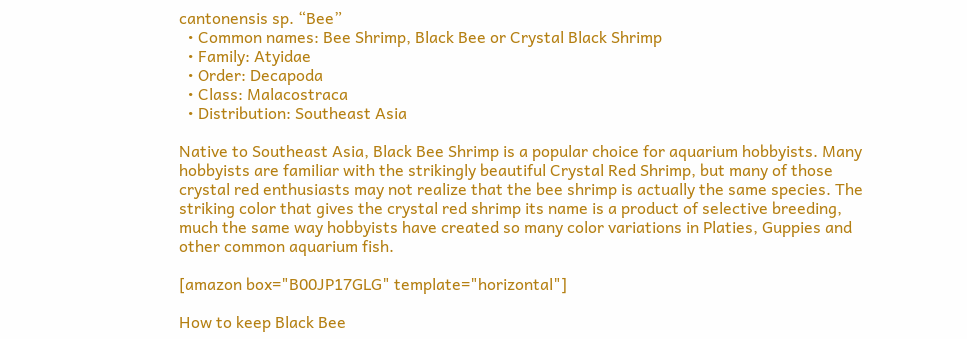cantonensis sp. “Bee”
  • Common names: Bee Shrimp, Black Bee or Crystal Black Shrimp
  • Family: Atyidae
  • Order: Decapoda
  • Class: Malacostraca
  • Distribution: Southeast Asia

Native to Southeast Asia, Black Bee Shrimp is a popular choice for aquarium hobbyists. Many hobbyists are familiar with the strikingly beautiful Crystal Red Shrimp, but many of those crystal red enthusiasts may not realize that the bee shrimp is actually the same species. The striking color that gives the crystal red shrimp its name is a product of selective breeding, much the same way hobbyists have created so many color variations in Platies, Guppies and other common aquarium fish.

[amazon box="B00JP17GLG" template="horizontal"]

How to keep Black Bee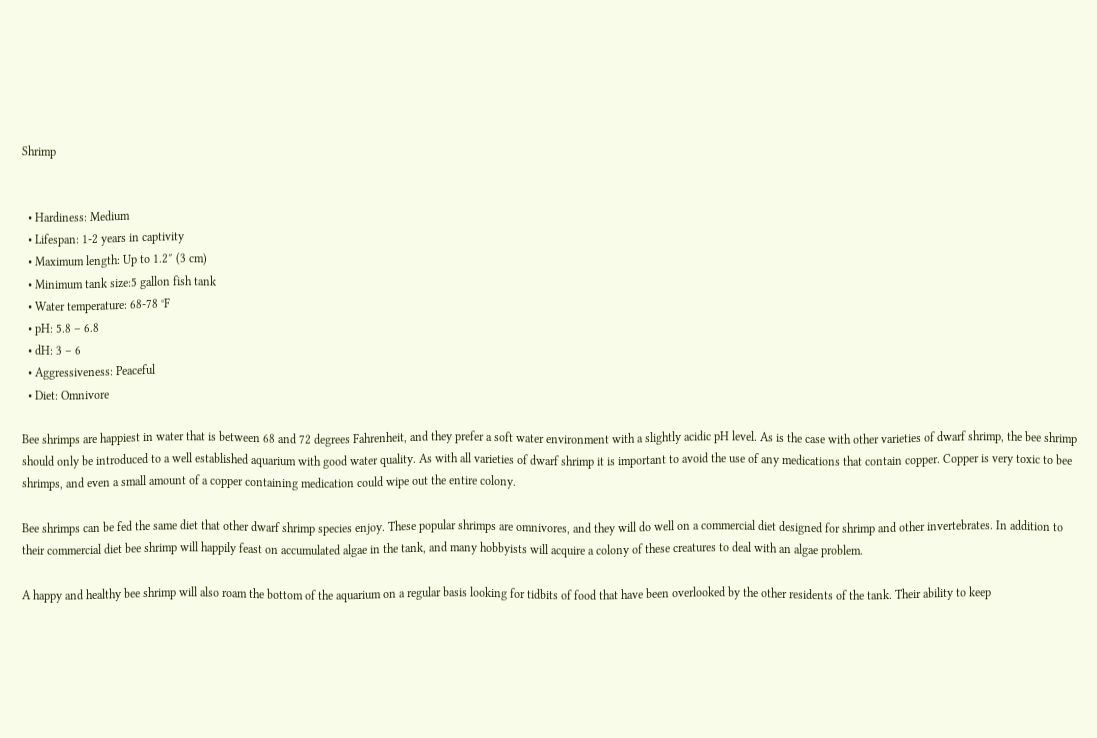Shrimp


  • Hardiness: Medium
  • Lifespan: 1-2 years in captivity
  • Maximum length: Up to 1.2″ (3 cm)
  • Minimum tank size:5 gallon fish tank
  • Water temperature: 68-78 °F
  • pH: 5.8 – 6.8
  • dH: 3 – 6
  • Aggressiveness: Peaceful
  • Diet: Omnivore

Bee shrimps are happiest in water that is between 68 and 72 degrees Fahrenheit, and they prefer a soft water environment with a slightly acidic pH level. As is the case with other varieties of dwarf shrimp, the bee shrimp should only be introduced to a well established aquarium with good water quality. As with all varieties of dwarf shrimp it is important to avoid the use of any medications that contain copper. Copper is very toxic to bee shrimps, and even a small amount of a copper containing medication could wipe out the entire colony.

Bee shrimps can be fed the same diet that other dwarf shrimp species enjoy. These popular shrimps are omnivores, and they will do well on a commercial diet designed for shrimp and other invertebrates. In addition to their commercial diet bee shrimp will happily feast on accumulated algae in the tank, and many hobbyists will acquire a colony of these creatures to deal with an algae problem.

A happy and healthy bee shrimp will also roam the bottom of the aquarium on a regular basis looking for tidbits of food that have been overlooked by the other residents of the tank. Their ability to keep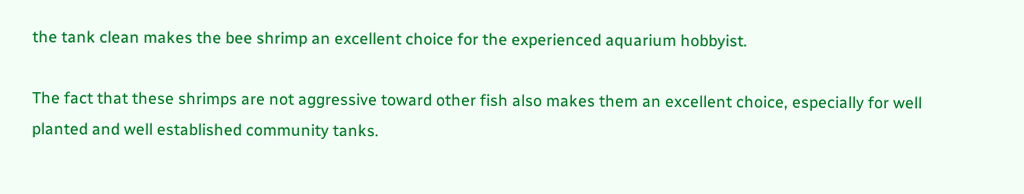the tank clean makes the bee shrimp an excellent choice for the experienced aquarium hobbyist.

The fact that these shrimps are not aggressive toward other fish also makes them an excellent choice, especially for well planted and well established community tanks.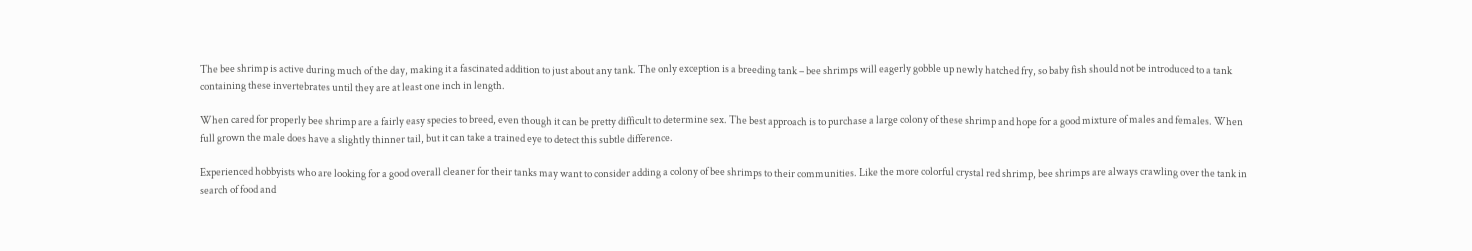The bee shrimp is active during much of the day, making it a fascinated addition to just about any tank. The only exception is a breeding tank – bee shrimps will eagerly gobble up newly hatched fry, so baby fish should not be introduced to a tank containing these invertebrates until they are at least one inch in length.

When cared for properly bee shrimp are a fairly easy species to breed, even though it can be pretty difficult to determine sex. The best approach is to purchase a large colony of these shrimp and hope for a good mixture of males and females. When full grown the male does have a slightly thinner tail, but it can take a trained eye to detect this subtle difference.

Experienced hobbyists who are looking for a good overall cleaner for their tanks may want to consider adding a colony of bee shrimps to their communities. Like the more colorful crystal red shrimp, bee shrimps are always crawling over the tank in search of food and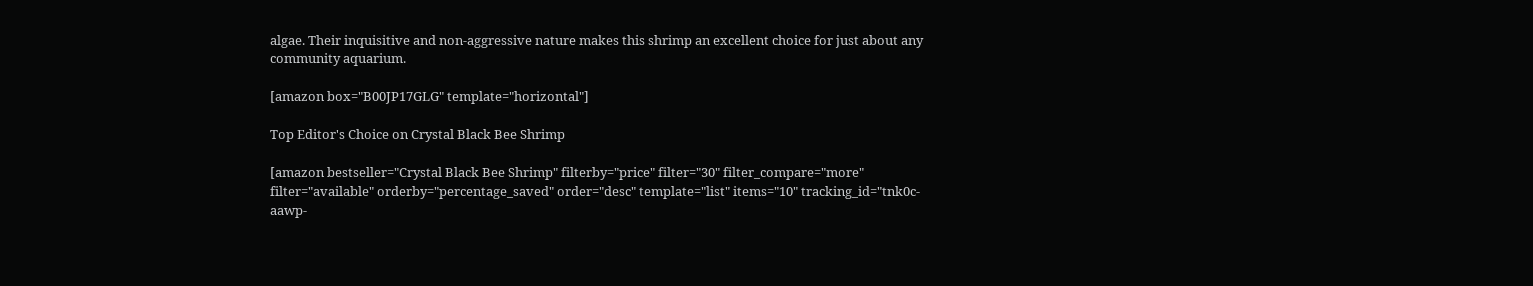algae. Their inquisitive and non-aggressive nature makes this shrimp an excellent choice for just about any community aquarium.

[amazon box="B00JP17GLG" template="horizontal"]

Top Editor's Choice on Crystal Black Bee Shrimp

[amazon bestseller="Crystal Black Bee Shrimp" filterby="price" filter="30" filter_compare="more" filter="available" orderby="percentage_saved" order="desc" template="list" items="10" tracking_id="tnk0c-aawp-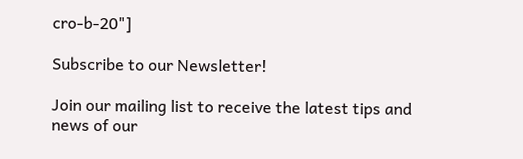cro-b-20"]

Subscribe to our Newsletter!

Join our mailing list to receive the latest tips and news of our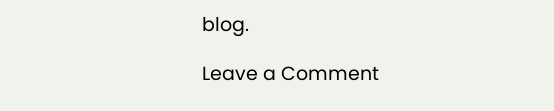blog.

Leave a Comment